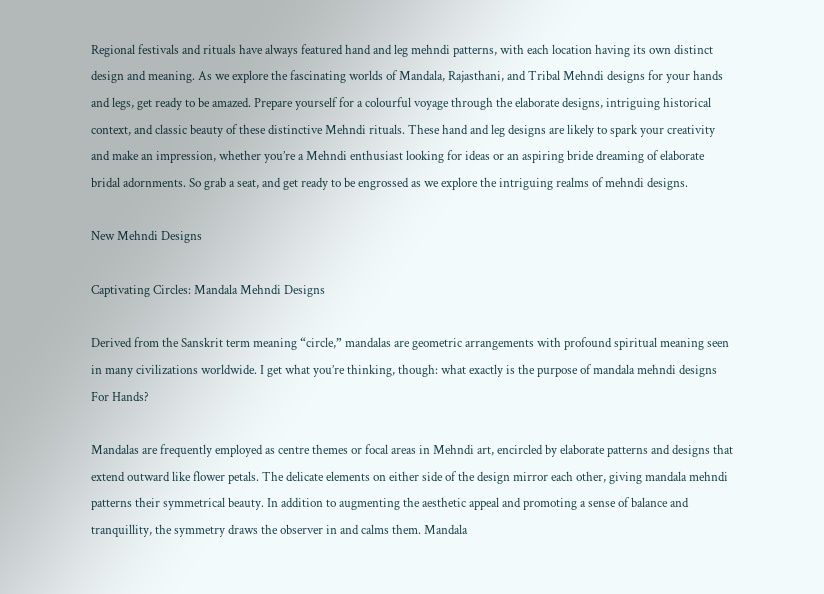Regional festivals and rituals have always featured hand and leg mehndi patterns, with each location having its own distinct design and meaning. As we explore the fascinating worlds of Mandala, Rajasthani, and Tribal Mehndi designs for your hands and legs, get ready to be amazed. Prepare yourself for a colourful voyage through the elaborate designs, intriguing historical context, and classic beauty of these distinctive Mehndi rituals. These hand and leg designs are likely to spark your creativity and make an impression, whether you’re a Mehndi enthusiast looking for ideas or an aspiring bride dreaming of elaborate bridal adornments. So grab a seat, and get ready to be engrossed as we explore the intriguing realms of mehndi designs.

New Mehndi Designs

Captivating Circles: Mandala Mehndi Designs

Derived from the Sanskrit term meaning “circle,” mandalas are geometric arrangements with profound spiritual meaning seen in many civilizations worldwide. I get what you’re thinking, though: what exactly is the purpose of mandala mehndi designs For Hands?

Mandalas are frequently employed as centre themes or focal areas in Mehndi art, encircled by elaborate patterns and designs that extend outward like flower petals. The delicate elements on either side of the design mirror each other, giving mandala mehndi patterns their symmetrical beauty. In addition to augmenting the aesthetic appeal and promoting a sense of balance and tranquillity, the symmetry draws the observer in and calms them. Mandala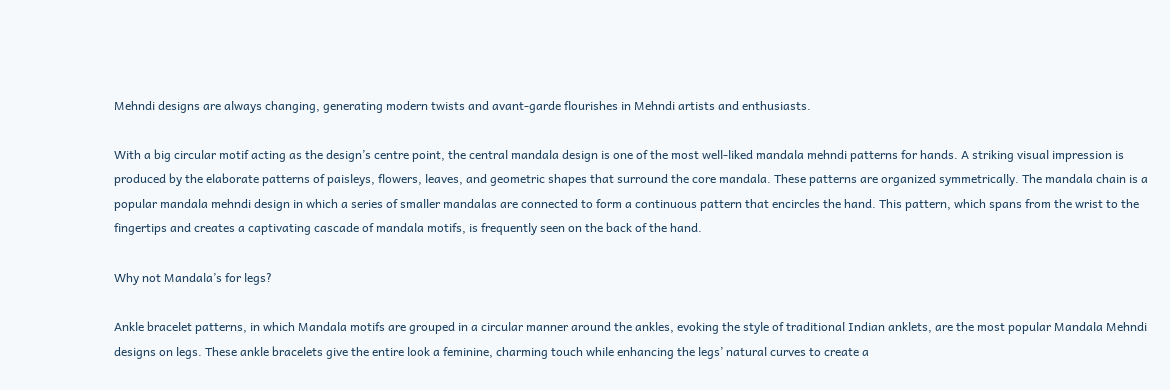Mehndi designs are always changing, generating modern twists and avant-garde flourishes in Mehndi artists and enthusiasts.

With a big circular motif acting as the design’s centre point, the central mandala design is one of the most well-liked mandala mehndi patterns for hands. A striking visual impression is produced by the elaborate patterns of paisleys, flowers, leaves, and geometric shapes that surround the core mandala. These patterns are organized symmetrically. The mandala chain is a popular mandala mehndi design in which a series of smaller mandalas are connected to form a continuous pattern that encircles the hand. This pattern, which spans from the wrist to the fingertips and creates a captivating cascade of mandala motifs, is frequently seen on the back of the hand.

Why not Mandala’s for legs?

Ankle bracelet patterns, in which Mandala motifs are grouped in a circular manner around the ankles, evoking the style of traditional Indian anklets, are the most popular Mandala Mehndi designs on legs. These ankle bracelets give the entire look a feminine, charming touch while enhancing the legs’ natural curves to create a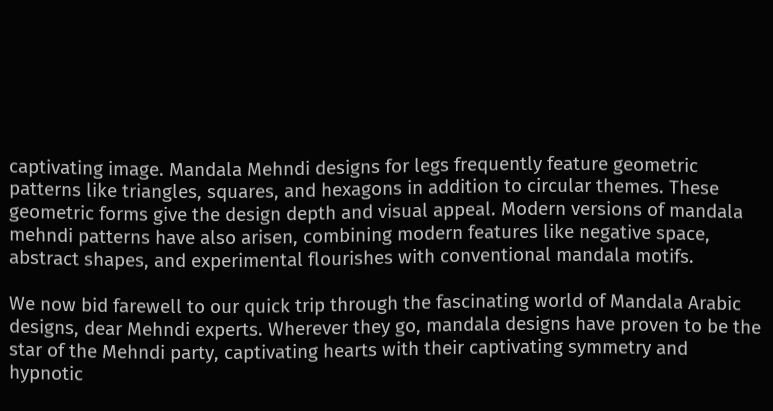captivating image. Mandala Mehndi designs for legs frequently feature geometric patterns like triangles, squares, and hexagons in addition to circular themes. These geometric forms give the design depth and visual appeal. Modern versions of mandala mehndi patterns have also arisen, combining modern features like negative space, abstract shapes, and experimental flourishes with conventional mandala motifs.

We now bid farewell to our quick trip through the fascinating world of Mandala Arabic designs, dear Mehndi experts. Wherever they go, mandala designs have proven to be the star of the Mehndi party, captivating hearts with their captivating symmetry and hypnotic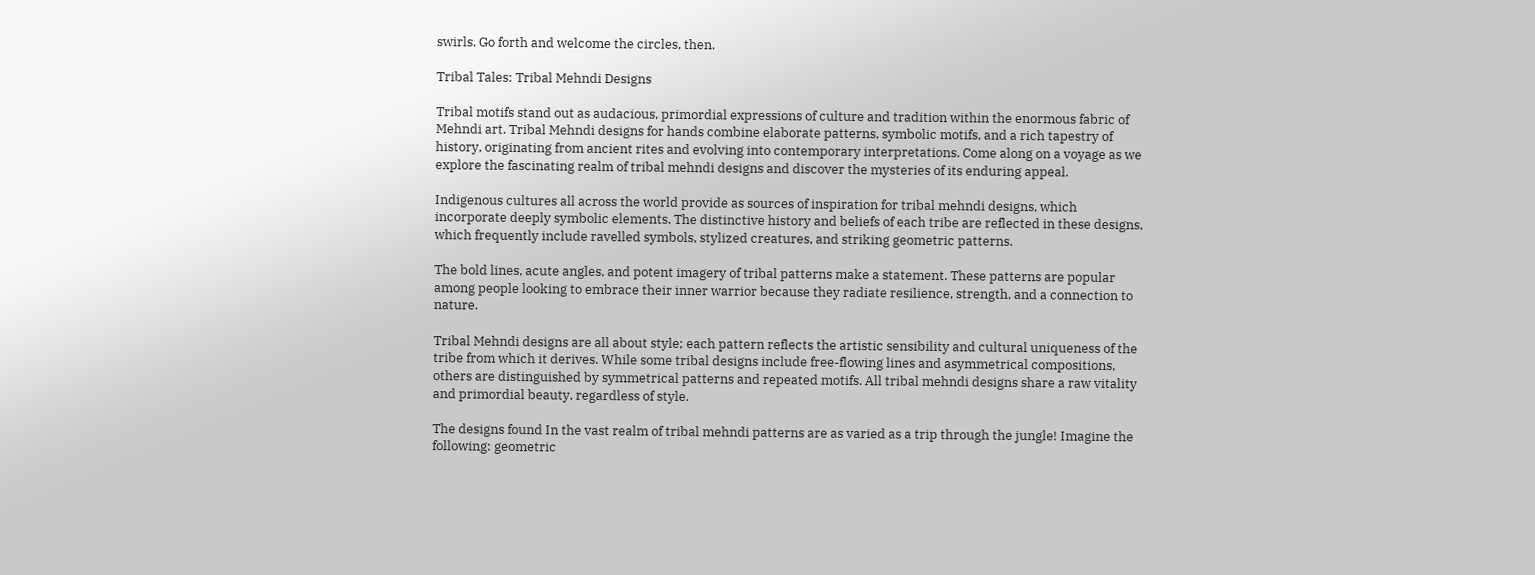swirls. Go forth and welcome the circles, then.

Tribal Tales: Tribal Mehndi Designs

Tribal motifs stand out as audacious, primordial expressions of culture and tradition within the enormous fabric of Mehndi art. Tribal Mehndi designs for hands combine elaborate patterns, symbolic motifs, and a rich tapestry of history, originating from ancient rites and evolving into contemporary interpretations. Come along on a voyage as we explore the fascinating realm of tribal mehndi designs and discover the mysteries of its enduring appeal.

Indigenous cultures all across the world provide as sources of inspiration for tribal mehndi designs, which incorporate deeply symbolic elements. The distinctive history and beliefs of each tribe are reflected in these designs, which frequently include ravelled symbols, stylized creatures, and striking geometric patterns.

The bold lines, acute angles, and potent imagery of tribal patterns make a statement. These patterns are popular among people looking to embrace their inner warrior because they radiate resilience, strength, and a connection to nature.

Tribal Mehndi designs are all about style; each pattern reflects the artistic sensibility and cultural uniqueness of the tribe from which it derives. While some tribal designs include free-flowing lines and asymmetrical compositions, others are distinguished by symmetrical patterns and repeated motifs. All tribal mehndi designs share a raw vitality and primordial beauty, regardless of style.

The designs found In the vast realm of tribal mehndi patterns are as varied as a trip through the jungle! Imagine the following: geometric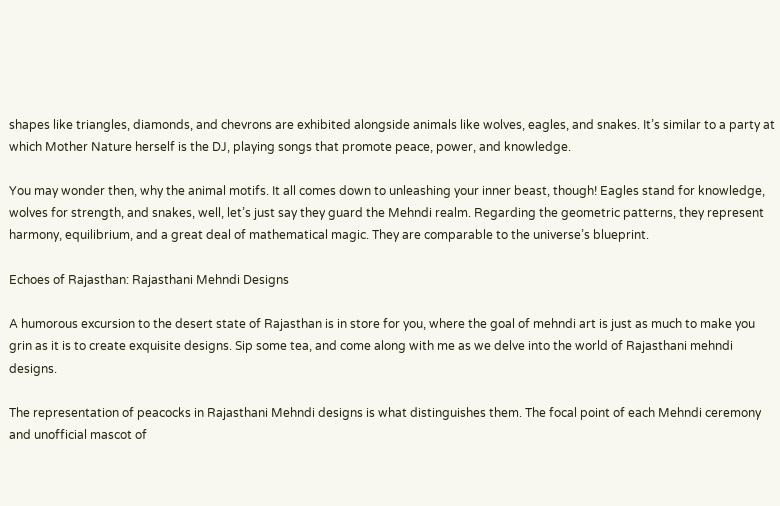shapes like triangles, diamonds, and chevrons are exhibited alongside animals like wolves, eagles, and snakes. It’s similar to a party at which Mother Nature herself is the DJ, playing songs that promote peace, power, and knowledge.

You may wonder then, why the animal motifs. It all comes down to unleashing your inner beast, though! Eagles stand for knowledge, wolves for strength, and snakes, well, let’s just say they guard the Mehndi realm. Regarding the geometric patterns, they represent harmony, equilibrium, and a great deal of mathematical magic. They are comparable to the universe’s blueprint.

Echoes of Rajasthan: Rajasthani Mehndi Designs

A humorous excursion to the desert state of Rajasthan is in store for you, where the goal of mehndi art is just as much to make you grin as it is to create exquisite designs. Sip some tea, and come along with me as we delve into the world of Rajasthani mehndi designs.

The representation of peacocks in Rajasthani Mehndi designs is what distinguishes them. The focal point of each Mehndi ceremony and unofficial mascot of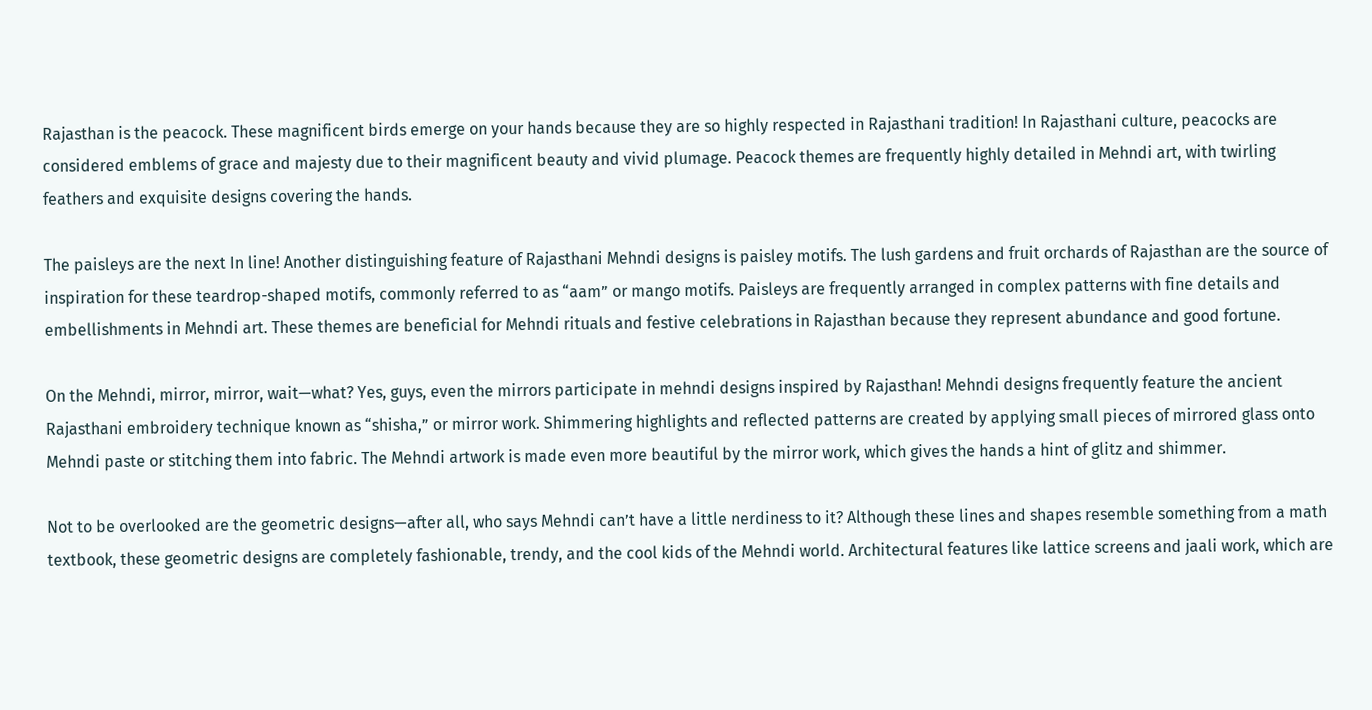Rajasthan is the peacock. These magnificent birds emerge on your hands because they are so highly respected in Rajasthani tradition! In Rajasthani culture, peacocks are considered emblems of grace and majesty due to their magnificent beauty and vivid plumage. Peacock themes are frequently highly detailed in Mehndi art, with twirling feathers and exquisite designs covering the hands.

The paisleys are the next In line! Another distinguishing feature of Rajasthani Mehndi designs is paisley motifs. The lush gardens and fruit orchards of Rajasthan are the source of inspiration for these teardrop-shaped motifs, commonly referred to as “aam” or mango motifs. Paisleys are frequently arranged in complex patterns with fine details and embellishments in Mehndi art. These themes are beneficial for Mehndi rituals and festive celebrations in Rajasthan because they represent abundance and good fortune.

On the Mehndi, mirror, mirror, wait—what? Yes, guys, even the mirrors participate in mehndi designs inspired by Rajasthan! Mehndi designs frequently feature the ancient Rajasthani embroidery technique known as “shisha,” or mirror work. Shimmering highlights and reflected patterns are created by applying small pieces of mirrored glass onto Mehndi paste or stitching them into fabric. The Mehndi artwork is made even more beautiful by the mirror work, which gives the hands a hint of glitz and shimmer.

Not to be overlooked are the geometric designs—after all, who says Mehndi can’t have a little nerdiness to it? Although these lines and shapes resemble something from a math textbook, these geometric designs are completely fashionable, trendy, and the cool kids of the Mehndi world. Architectural features like lattice screens and jaali work, which are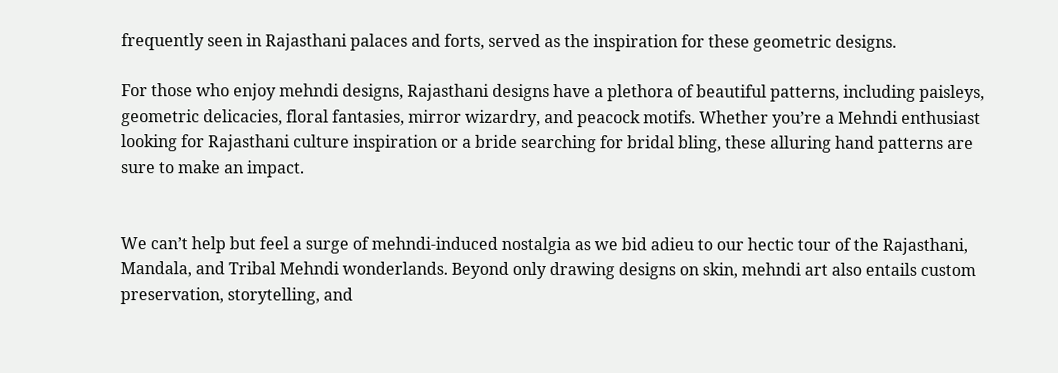frequently seen in Rajasthani palaces and forts, served as the inspiration for these geometric designs.

For those who enjoy mehndi designs, Rajasthani designs have a plethora of beautiful patterns, including paisleys, geometric delicacies, floral fantasies, mirror wizardry, and peacock motifs. Whether you’re a Mehndi enthusiast looking for Rajasthani culture inspiration or a bride searching for bridal bling, these alluring hand patterns are sure to make an impact.


We can’t help but feel a surge of mehndi-induced nostalgia as we bid adieu to our hectic tour of the Rajasthani, Mandala, and Tribal Mehndi wonderlands. Beyond only drawing designs on skin, mehndi art also entails custom preservation, storytelling, and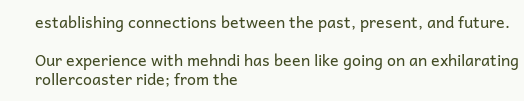establishing connections between the past, present, and future.

Our experience with mehndi has been like going on an exhilarating rollercoaster ride; from the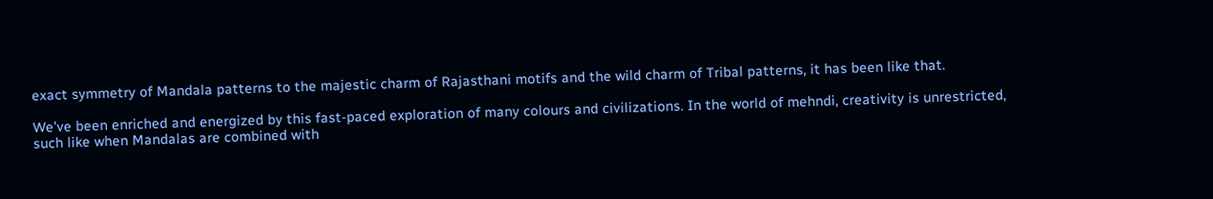exact symmetry of Mandala patterns to the majestic charm of Rajasthani motifs and the wild charm of Tribal patterns, it has been like that.

We’ve been enriched and energized by this fast-paced exploration of many colours and civilizations. In the world of mehndi, creativity is unrestricted, such like when Mandalas are combined with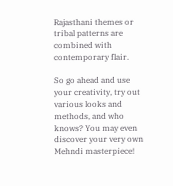Rajasthani themes or tribal patterns are combined with contemporary flair.

So go ahead and use your creativity, try out various looks and methods, and who knows? You may even discover your very own Mehndi masterpiece!